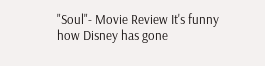"Soul"- Movie Review It's funny how Disney has gone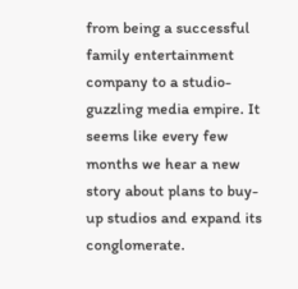from being a successful family entertainment company to a studio-guzzling media empire. It seems like every few months we hear a new story about plans to buy-up studios and expand its conglomerate.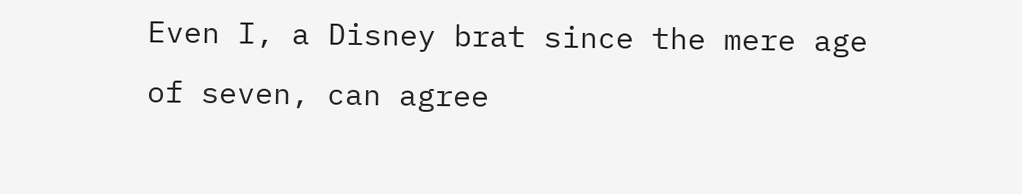Even I, a Disney brat since the mere age of seven, can agree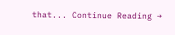that... Continue Reading →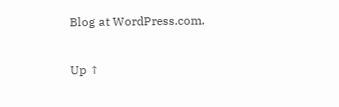Blog at WordPress.com.

Up ↑